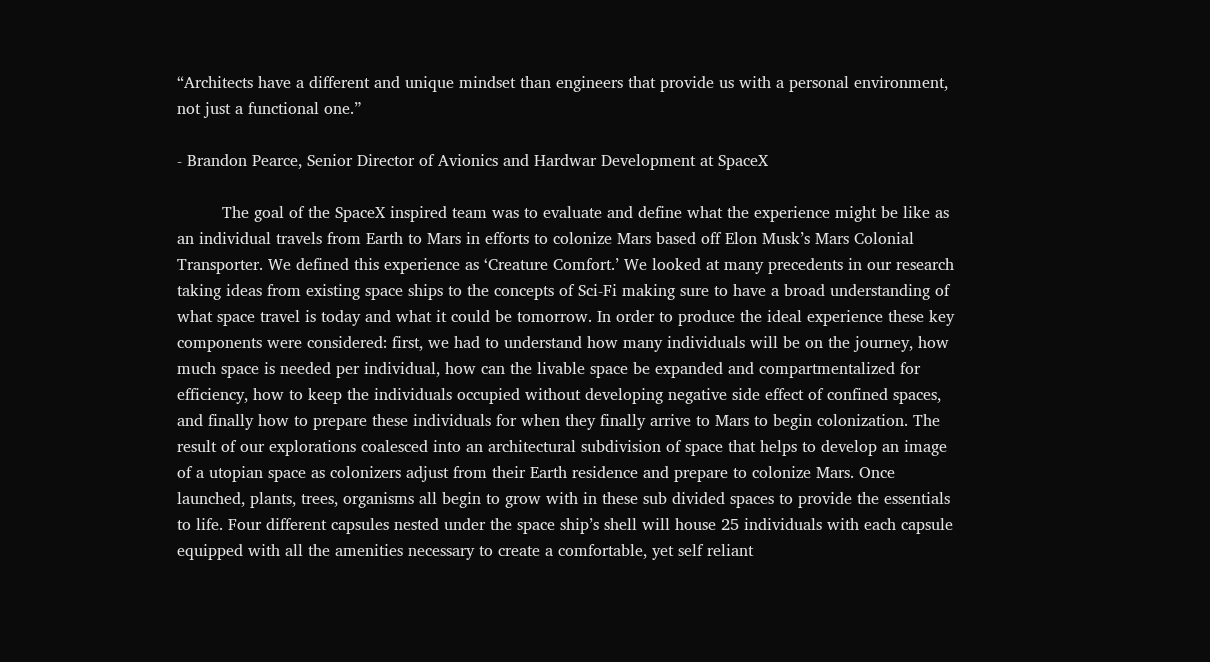“Architects have a different and unique mindset than engineers that provide us with a personal environment, not just a functional one.”

- Brandon Pearce, Senior Director of Avionics and Hardwar Development at SpaceX

         The goal of the SpaceX inspired team was to evaluate and define what the experience might be like as an individual travels from Earth to Mars in efforts to colonize Mars based off Elon Musk’s Mars Colonial Transporter. We defined this experience as ‘Creature Comfort.’ We looked at many precedents in our research taking ideas from existing space ships to the concepts of Sci-Fi making sure to have a broad understanding of what space travel is today and what it could be tomorrow. In order to produce the ideal experience these key components were considered: first, we had to understand how many individuals will be on the journey, how much space is needed per individual, how can the livable space be expanded and compartmentalized for efficiency, how to keep the individuals occupied without developing negative side effect of confined spaces, and finally how to prepare these individuals for when they finally arrive to Mars to begin colonization. The result of our explorations coalesced into an architectural subdivision of space that helps to develop an image of a utopian space as colonizers adjust from their Earth residence and prepare to colonize Mars. Once launched, plants, trees, organisms all begin to grow with in these sub divided spaces to provide the essentials to life. Four different capsules nested under the space ship’s shell will house 25 individuals with each capsule equipped with all the amenities necessary to create a comfortable, yet self reliant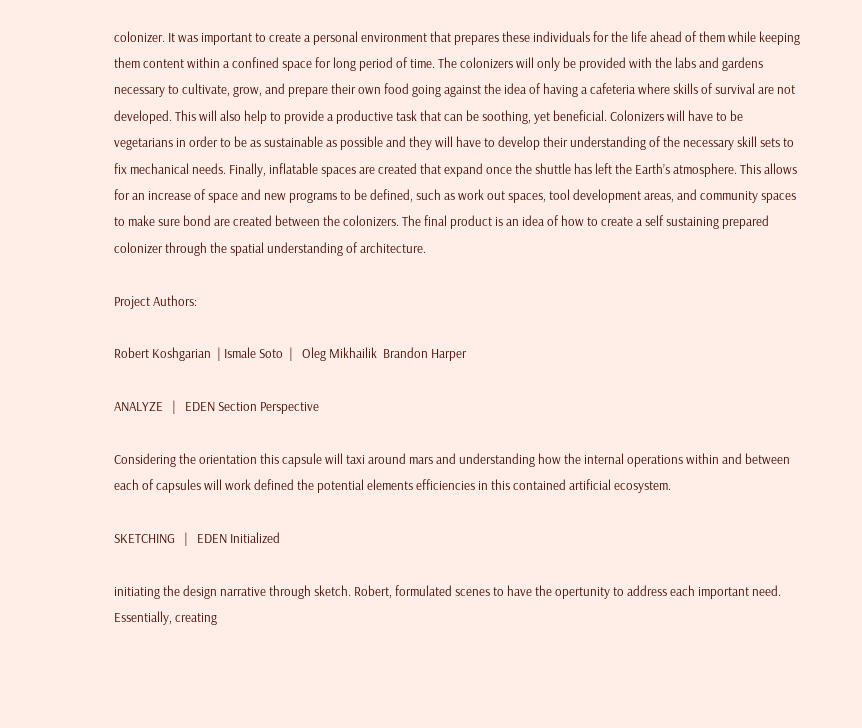colonizer. It was important to create a personal environment that prepares these individuals for the life ahead of them while keeping them content within a confined space for long period of time. The colonizers will only be provided with the labs and gardens necessary to cultivate, grow, and prepare their own food going against the idea of having a cafeteria where skills of survival are not developed. This will also help to provide a productive task that can be soothing, yet beneficial. Colonizers will have to be vegetarians in order to be as sustainable as possible and they will have to develop their understanding of the necessary skill sets to fix mechanical needs. Finally, inflatable spaces are created that expand once the shuttle has left the Earth’s atmosphere. This allows for an increase of space and new programs to be defined, such as work out spaces, tool development areas, and community spaces to make sure bond are created between the colonizers. The final product is an idea of how to create a self sustaining prepared colonizer through the spatial understanding of architecture.

Project Authors:

Robert Koshgarian  | Ismale Soto  |   Oleg Mikhailik  Brandon Harper

ANALYZE   |   EDEN Section Perspective

Considering the orientation this capsule will taxi around mars and understanding how the internal operations within and between each of capsules will work defined the potential elements efficiencies in this contained artificial ecosystem.

SKETCHING   |   EDEN Initialized

initiating the design narrative through sketch. Robert, formulated scenes to have the opertunity to address each important need. Essentially, creating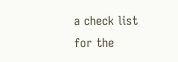a check list for the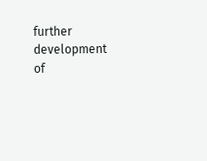further development of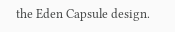the Eden Capsule design.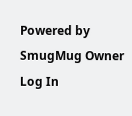Powered by SmugMug Owner Log In